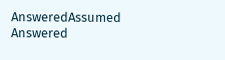AnsweredAssumed Answered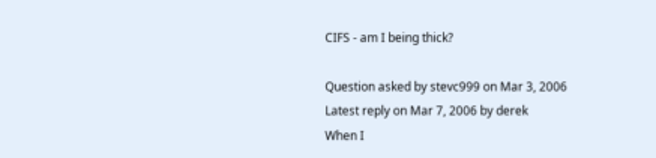CIFS - am I being thick?

Question asked by stevc999 on Mar 3, 2006
Latest reply on Mar 7, 2006 by derek
When I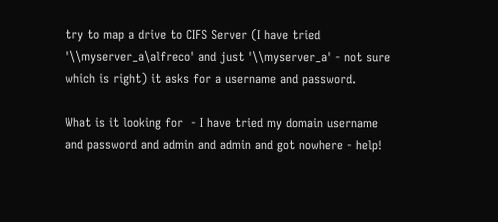try to map a drive to CIFS Server (I have tried '\\myserver_a\alfreco' and just '\\myserver_a' - not sure which is right) it asks for a username and password.

What is it looking for  - I have tried my domain username and password and admin and admin and got nowhere - help!